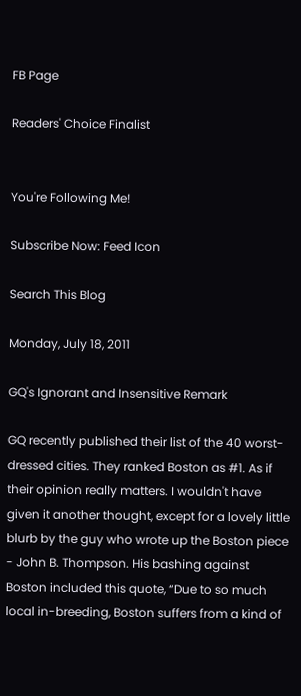FB Page

Readers' Choice Finalist


You're Following Me!

Subscribe Now: Feed Icon

Search This Blog

Monday, July 18, 2011

GQ's Ignorant and Insensitive Remark

GQ recently published their list of the 40 worst-dressed cities. They ranked Boston as #1. As if their opinion really matters. I wouldn't have given it another thought, except for a lovely little blurb by the guy who wrote up the Boston piece - John B. Thompson. His bashing against Boston included this quote, “Due to so much local in-breeding, Boston suffers from a kind of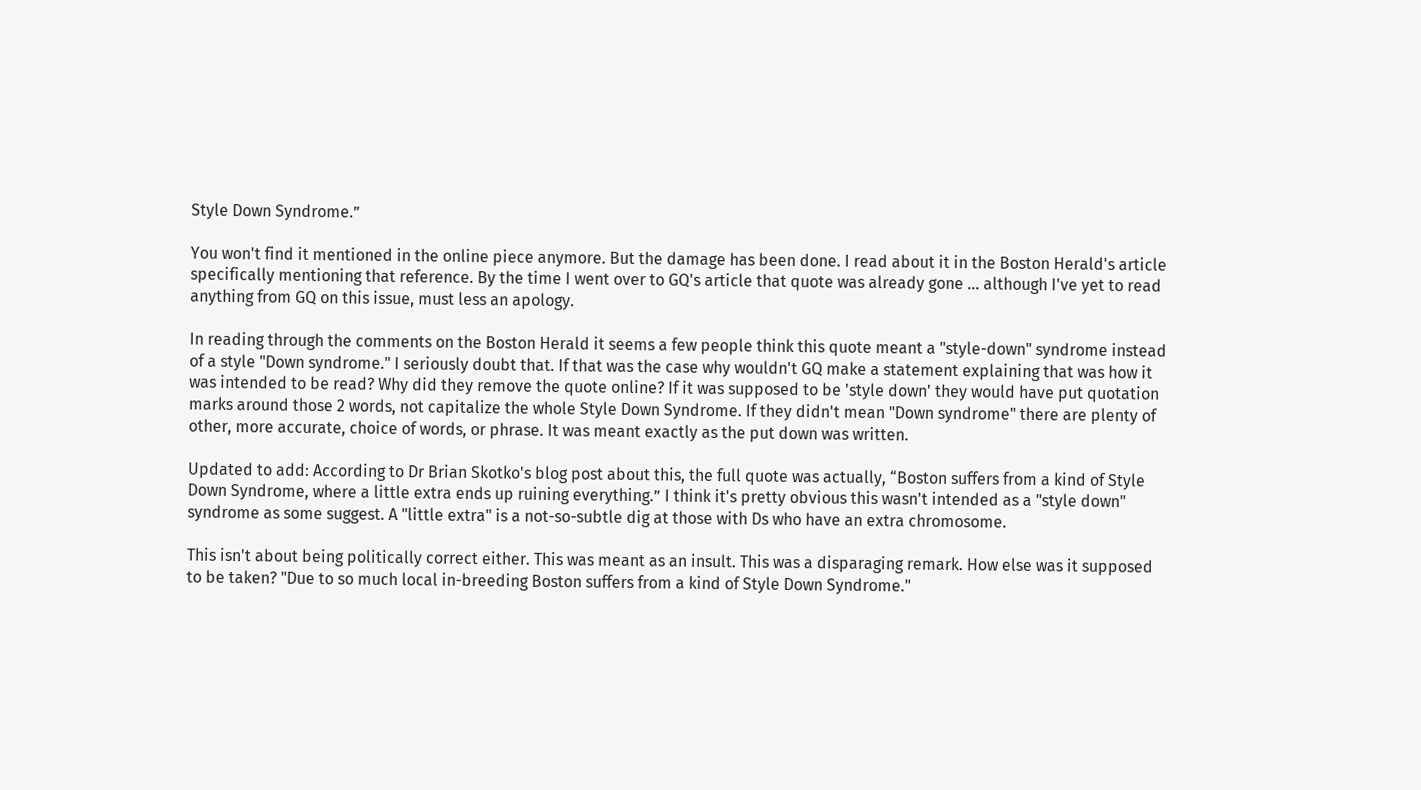Style Down Syndrome.”

You won't find it mentioned in the online piece anymore. But the damage has been done. I read about it in the Boston Herald's article specifically mentioning that reference. By the time I went over to GQ's article that quote was already gone ... although I've yet to read anything from GQ on this issue, must less an apology.

In reading through the comments on the Boston Herald it seems a few people think this quote meant a "style-down" syndrome instead of a style "Down syndrome." I seriously doubt that. If that was the case why wouldn't GQ make a statement explaining that was how it was intended to be read? Why did they remove the quote online? If it was supposed to be 'style down' they would have put quotation marks around those 2 words, not capitalize the whole Style Down Syndrome. If they didn't mean "Down syndrome" there are plenty of other, more accurate, choice of words, or phrase. It was meant exactly as the put down was written.

Updated to add: According to Dr Brian Skotko's blog post about this, the full quote was actually, “Boston suffers from a kind of Style Down Syndrome, where a little extra ends up ruining everything.” I think it's pretty obvious this wasn't intended as a "style down" syndrome as some suggest. A "little extra" is a not-so-subtle dig at those with Ds who have an extra chromosome.

This isn't about being politically correct either. This was meant as an insult. This was a disparaging remark. How else was it supposed to be taken? "Due to so much local in-breeding Boston suffers from a kind of Style Down Syndrome."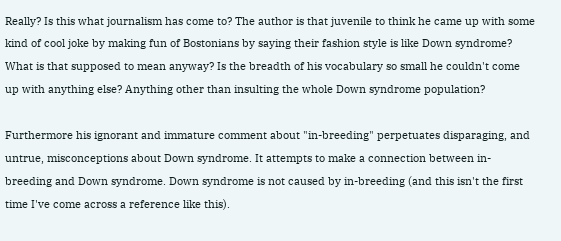Really? Is this what journalism has come to? The author is that juvenile to think he came up with some kind of cool joke by making fun of Bostonians by saying their fashion style is like Down syndrome? What is that supposed to mean anyway? Is the breadth of his vocabulary so small he couldn't come up with anything else? Anything other than insulting the whole Down syndrome population?

Furthermore his ignorant and immature comment about "in-breeding" perpetuates disparaging, and untrue, misconceptions about Down syndrome. It attempts to make a connection between in-breeding and Down syndrome. Down syndrome is not caused by in-breeding (and this isn't the first time I've come across a reference like this).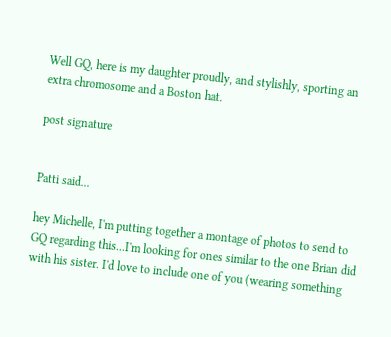Well GQ, here is my daughter proudly, and stylishly, sporting an extra chromosome and a Boston hat.

post signature


Patti said...

hey Michelle, I'm putting together a montage of photos to send to GQ regarding this...I'm looking for ones similar to the one Brian did with his sister. I'd love to include one of you (wearing something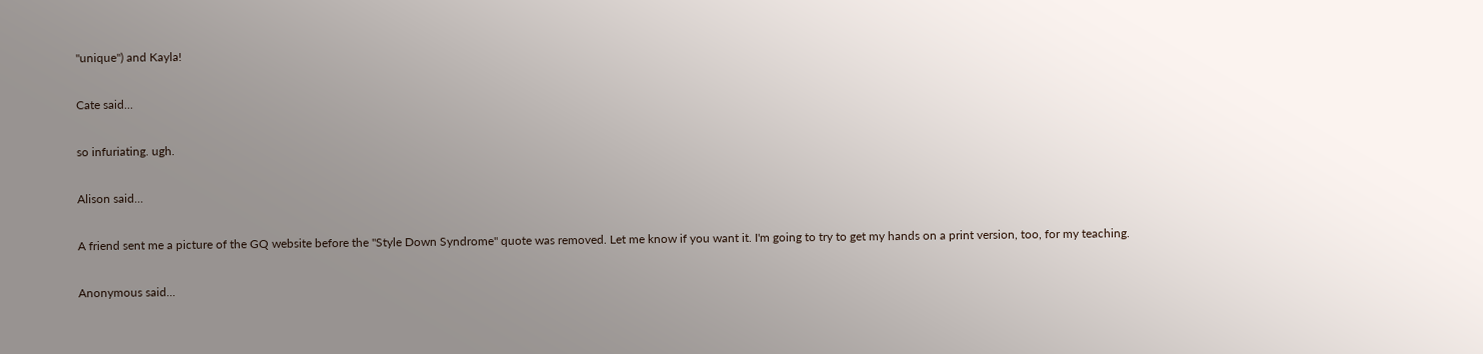"unique") and Kayla!

Cate said...

so infuriating. ugh.

Alison said...

A friend sent me a picture of the GQ website before the "Style Down Syndrome" quote was removed. Let me know if you want it. I'm going to try to get my hands on a print version, too, for my teaching.

Anonymous said...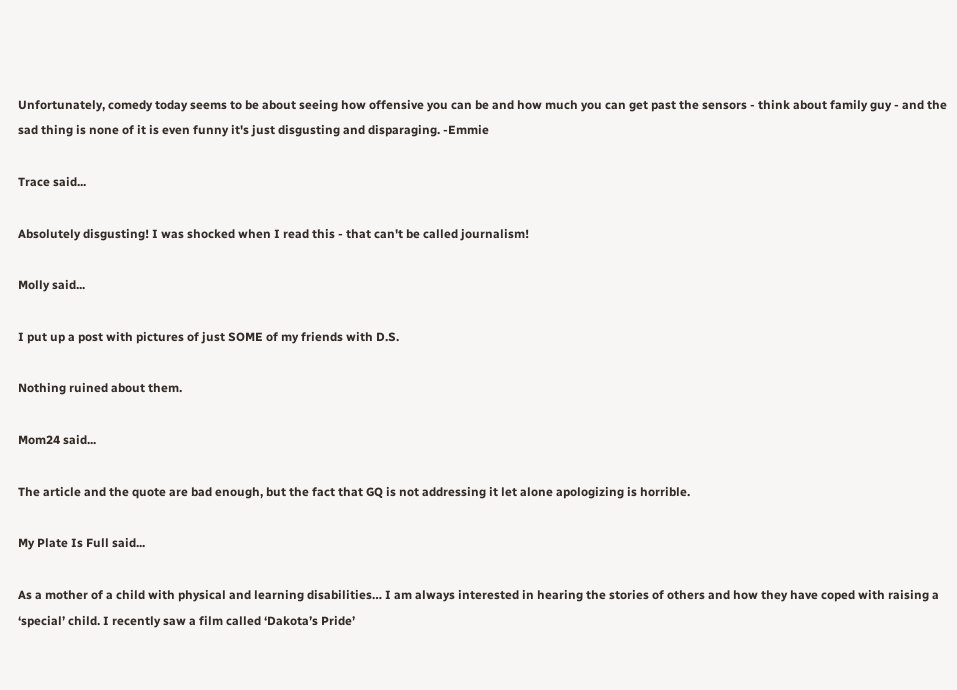Unfortunately, comedy today seems to be about seeing how offensive you can be and how much you can get past the sensors - think about family guy - and the sad thing is none of it is even funny it's just disgusting and disparaging. -Emmie

Trace said...

Absolutely disgusting! I was shocked when I read this - that can't be called journalism!

Molly said...

I put up a post with pictures of just SOME of my friends with D.S.

Nothing ruined about them.

Mom24 said...

The article and the quote are bad enough, but the fact that GQ is not addressing it let alone apologizing is horrible.

My Plate Is Full said...

As a mother of a child with physical and learning disabilities… I am always interested in hearing the stories of others and how they have coped with raising a ‘special’ child. I recently saw a film called ‘Dakota’s Pride’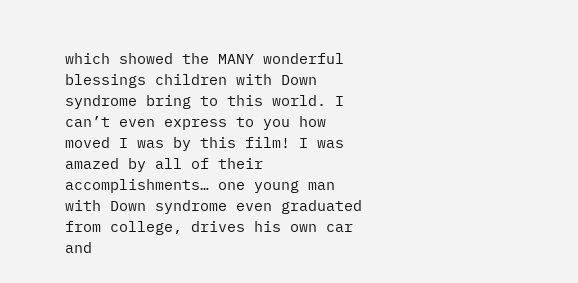which showed the MANY wonderful blessings children with Down syndrome bring to this world. I can’t even express to you how moved I was by this film! I was amazed by all of their accomplishments… one young man with Down syndrome even graduated from college, drives his own car and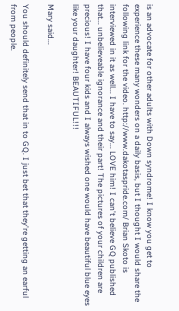is an advocate for other adults with Down syndrome! I know you get to experience these many wonders on a daily basis, but I thought I would share the following link for the video. http://www.dakotaspride.com/ Brian Skoto is interviewed in it as well... I have to say... LOVE him! I can't believe GQ published that... unbelieveable ignorance and their part! The pictures of your children are precious! I have four kids and I always wished one would have beautiful blue eyes like your daughter! BEAUTIFUL!!!

Mary said...

You should definitely send that in to GQ. I just bet that they're getting an earful from people.